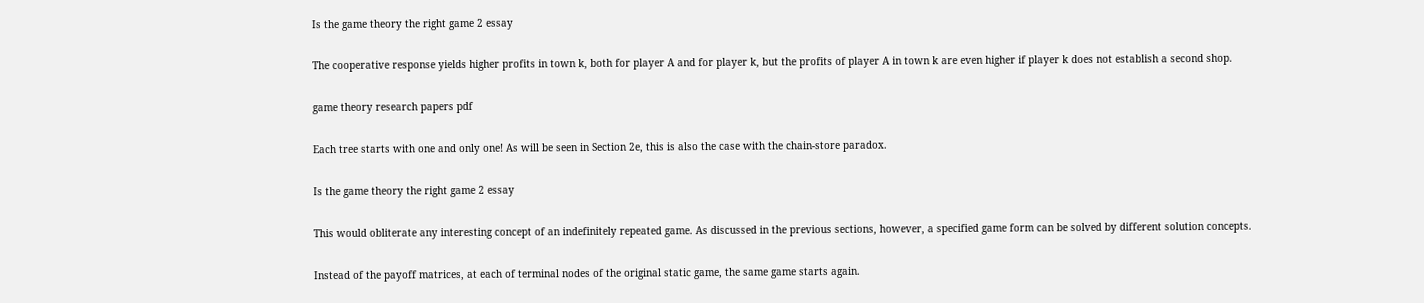Is the game theory the right game 2 essay

The cooperative response yields higher profits in town k, both for player A and for player k, but the profits of player A in town k are even higher if player k does not establish a second shop.

game theory research papers pdf

Each tree starts with one and only one! As will be seen in Section 2e, this is also the case with the chain-store paradox.

Is the game theory the right game 2 essay

This would obliterate any interesting concept of an indefinitely repeated game. As discussed in the previous sections, however, a specified game form can be solved by different solution concepts.

Instead of the payoff matrices, at each of terminal nodes of the original static game, the same game starts again.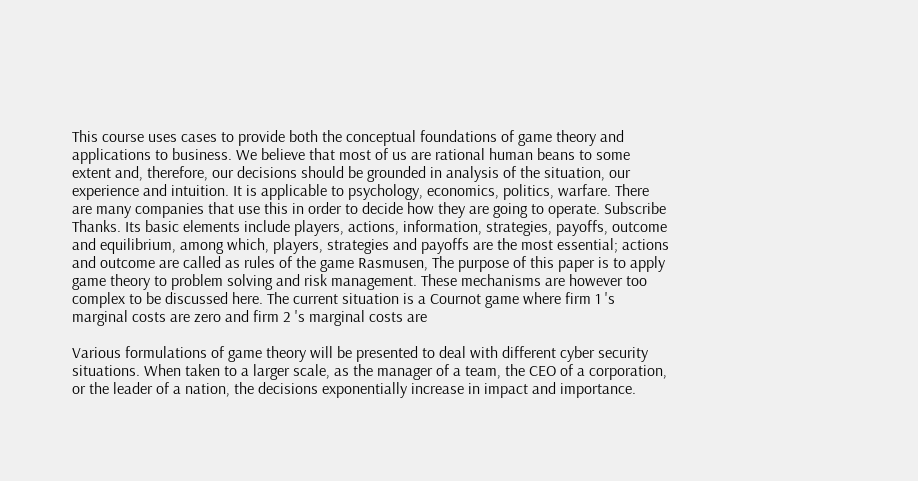This course uses cases to provide both the conceptual foundations of game theory and applications to business. We believe that most of us are rational human beans to some extent and, therefore, our decisions should be grounded in analysis of the situation, our experience and intuition. It is applicable to psychology, economics, politics, warfare. There are many companies that use this in order to decide how they are going to operate. Subscribe Thanks. Its basic elements include players, actions, information, strategies, payoffs, outcome and equilibrium, among which, players, strategies and payoffs are the most essential; actions and outcome are called as rules of the game Rasmusen, The purpose of this paper is to apply game theory to problem solving and risk management. These mechanisms are however too complex to be discussed here. The current situation is a Cournot game where firm 1 's marginal costs are zero and firm 2 's marginal costs are

Various formulations of game theory will be presented to deal with different cyber security situations. When taken to a larger scale, as the manager of a team, the CEO of a corporation, or the leader of a nation, the decisions exponentially increase in impact and importance.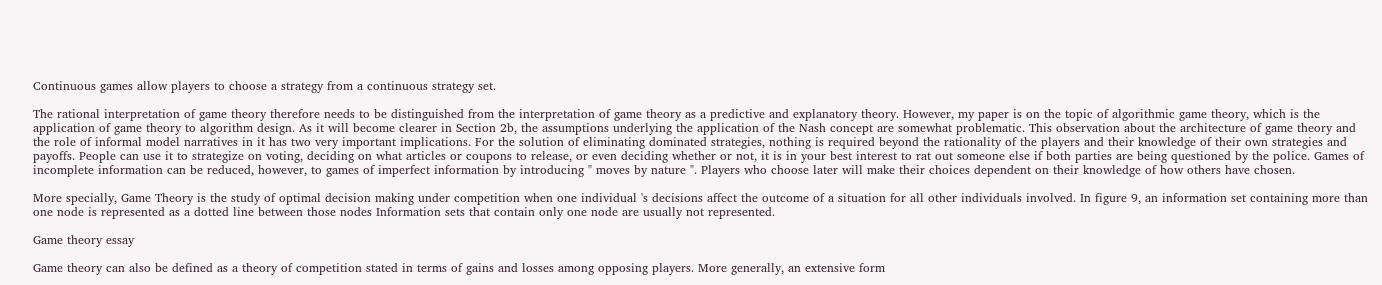Continuous games allow players to choose a strategy from a continuous strategy set.

The rational interpretation of game theory therefore needs to be distinguished from the interpretation of game theory as a predictive and explanatory theory. However, my paper is on the topic of algorithmic game theory, which is the application of game theory to algorithm design. As it will become clearer in Section 2b, the assumptions underlying the application of the Nash concept are somewhat problematic. This observation about the architecture of game theory and the role of informal model narratives in it has two very important implications. For the solution of eliminating dominated strategies, nothing is required beyond the rationality of the players and their knowledge of their own strategies and payoffs. People can use it to strategize on voting, deciding on what articles or coupons to release, or even deciding whether or not, it is in your best interest to rat out someone else if both parties are being questioned by the police. Games of incomplete information can be reduced, however, to games of imperfect information by introducing " moves by nature ". Players who choose later will make their choices dependent on their knowledge of how others have chosen.

More specially, Game Theory is the study of optimal decision making under competition when one individual 's decisions affect the outcome of a situation for all other individuals involved. In figure 9, an information set containing more than one node is represented as a dotted line between those nodes Information sets that contain only one node are usually not represented.

Game theory essay

Game theory can also be defined as a theory of competition stated in terms of gains and losses among opposing players. More generally, an extensive form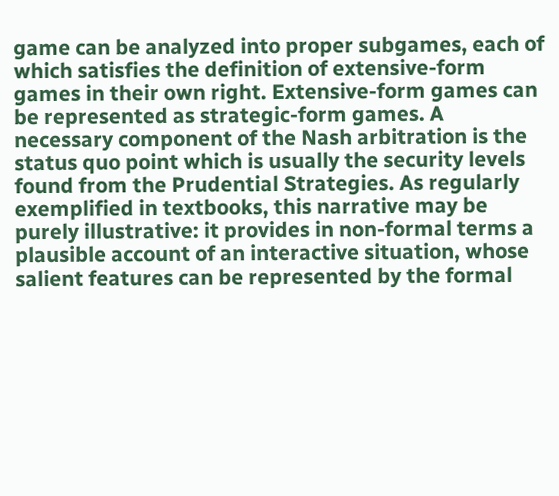game can be analyzed into proper subgames, each of which satisfies the definition of extensive-form games in their own right. Extensive-form games can be represented as strategic-form games. A necessary component of the Nash arbitration is the status quo point which is usually the security levels found from the Prudential Strategies. As regularly exemplified in textbooks, this narrative may be purely illustrative: it provides in non-formal terms a plausible account of an interactive situation, whose salient features can be represented by the formal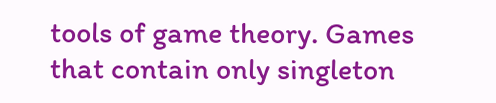tools of game theory. Games that contain only singleton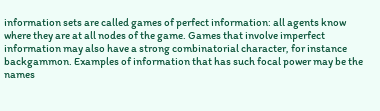information sets are called games of perfect information: all agents know where they are at all nodes of the game. Games that involve imperfect information may also have a strong combinatorial character, for instance backgammon. Examples of information that has such focal power may be the names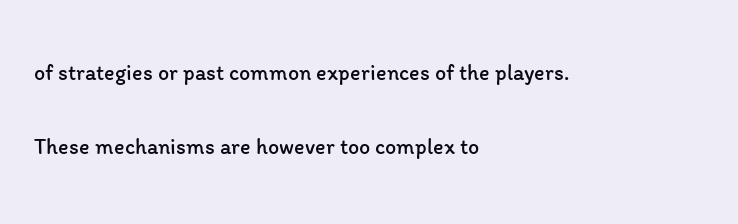of strategies or past common experiences of the players.

These mechanisms are however too complex to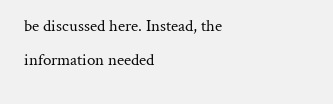be discussed here. Instead, the information needed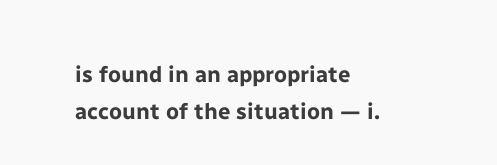is found in an appropriate account of the situation — i.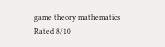game theory mathematics
Rated 8/10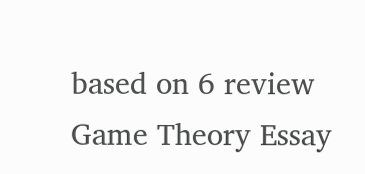based on 6 review
Game Theory Essay